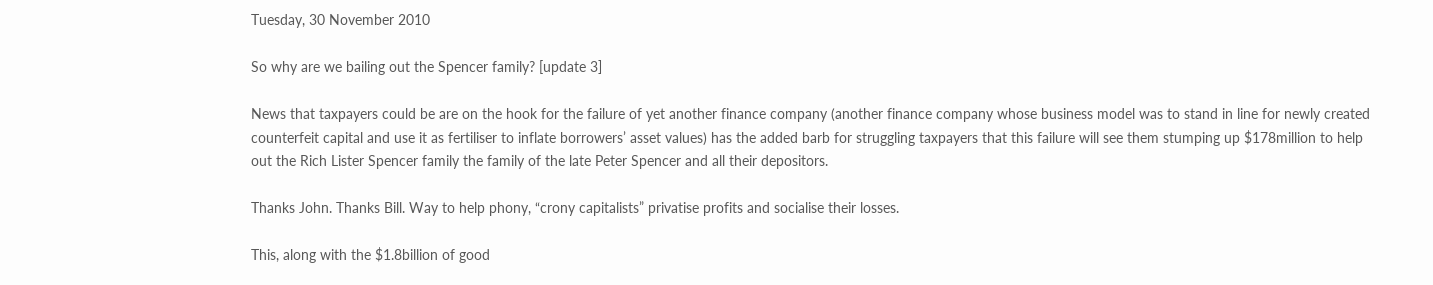Tuesday, 30 November 2010

So why are we bailing out the Spencer family? [update 3]

News that taxpayers could be are on the hook for the failure of yet another finance company (another finance company whose business model was to stand in line for newly created counterfeit capital and use it as fertiliser to inflate borrowers’ asset values) has the added barb for struggling taxpayers that this failure will see them stumping up $178million to help out the Rich Lister Spencer family the family of the late Peter Spencer and all their depositors.

Thanks John. Thanks Bill. Way to help phony, “crony capitalists” privatise profits and socialise their losses.

This, along with the $1.8billion of good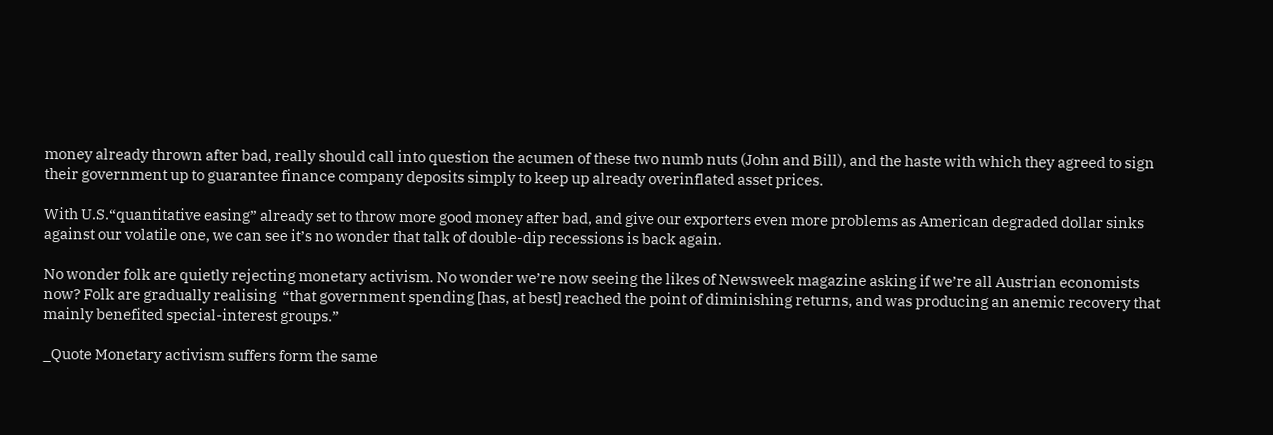money already thrown after bad, really should call into question the acumen of these two numb nuts (John and Bill), and the haste with which they agreed to sign their government up to guarantee finance company deposits simply to keep up already overinflated asset prices.

With U.S.“quantitative easing” already set to throw more good money after bad, and give our exporters even more problems as American degraded dollar sinks against our volatile one, we can see it’s no wonder that talk of double-dip recessions is back again.

No wonder folk are quietly rejecting monetary activism. No wonder we’re now seeing the likes of Newsweek magazine asking if we’re all Austrian economists now? Folk are gradually realising  “that government spending [has, at best] reached the point of diminishing returns, and was producing an anemic recovery that mainly benefited special-interest groups.”

_Quote Monetary activism suffers form the same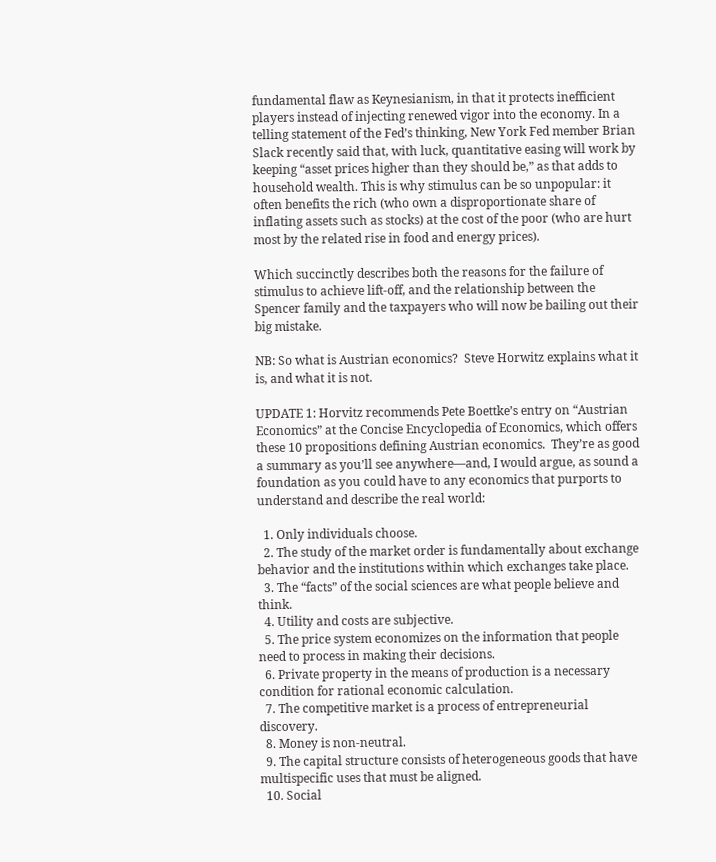fundamental flaw as Keynesianism, in that it protects inefficient players instead of injecting renewed vigor into the economy. In a telling statement of the Fed’s thinking, New York Fed member Brian Slack recently said that, with luck, quantitative easing will work by keeping “asset prices higher than they should be,” as that adds to household wealth. This is why stimulus can be so unpopular: it often benefits the rich (who own a disproportionate share of inflating assets such as stocks) at the cost of the poor (who are hurt most by the related rise in food and energy prices).

Which succinctly describes both the reasons for the failure of stimulus to achieve lift-off, and the relationship between the Spencer family and the taxpayers who will now be bailing out their big mistake.

NB: So what is Austrian economics?  Steve Horwitz explains what it is, and what it is not.

UPDATE 1: Horvitz recommends Pete Boettke’s entry on “Austrian Economics” at the Concise Encyclopedia of Economics, which offers these 10 propositions defining Austrian economics.  They’re as good a summary as you’ll see anywhere—and, I would argue, as sound a foundation as you could have to any economics that purports to understand and describe the real world:

  1. Only individuals choose.
  2. The study of the market order is fundamentally about exchange behavior and the institutions within which exchanges take place.
  3. The “facts” of the social sciences are what people believe and think.
  4. Utility and costs are subjective.
  5. The price system economizes on the information that people need to process in making their decisions.
  6. Private property in the means of production is a necessary condition for rational economic calculation.
  7. The competitive market is a process of entrepreneurial discovery.
  8. Money is non-neutral.
  9. The capital structure consists of heterogeneous goods that have multispecific uses that must be aligned.
  10. Social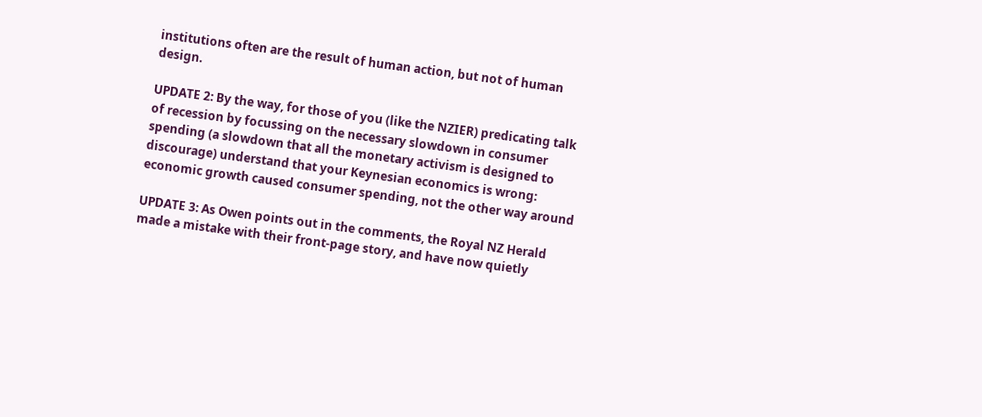institutions often are the result of human action, but not of human design.

UPDATE 2: By the way, for those of you (like the NZIER) predicating talk of recession by focussing on the necessary slowdown in consumer spending (a slowdown that all the monetary activism is designed to discourage) understand that your Keynesian economics is wrong: economic growth caused consumer spending, not the other way around

UPDATE 3: As Owen points out in the comments, the Royal NZ Herald made a mistake with their front-page story, and have now quietly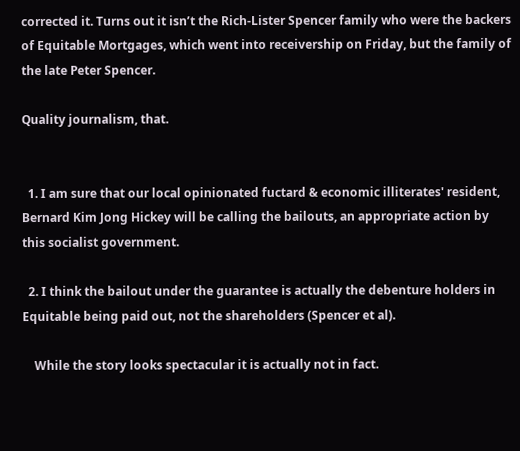corrected it. Turns out it isn’t the Rich-Lister Spencer family who were the backers of Equitable Mortgages, which went into receivership on Friday, but the family of the late Peter Spencer.

Quality journalism, that.


  1. I am sure that our local opinionated fuctard & economic illiterates' resident, Bernard Kim Jong Hickey will be calling the bailouts, an appropriate action by this socialist government.

  2. I think the bailout under the guarantee is actually the debenture holders in Equitable being paid out, not the shareholders (Spencer et al).

    While the story looks spectacular it is actually not in fact.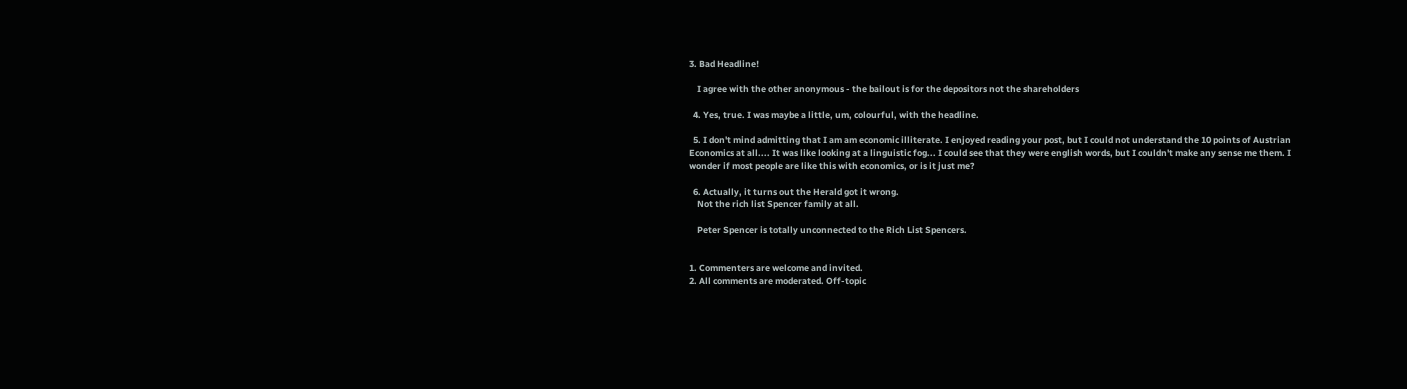3. Bad Headline!

    I agree with the other anonymous - the bailout is for the depositors not the shareholders

  4. Yes, true. I was maybe a little, um, colourful, with the headline.

  5. I don't mind admitting that I am am economic illiterate. I enjoyed reading your post, but I could not understand the 10 points of Austrian Economics at all.... It was like looking at a linguistic fog... I could see that they were english words, but I couldn't make any sense me them. I wonder if most people are like this with economics, or is it just me?

  6. Actually, it turns out the Herald got it wrong.
    Not the rich list Spencer family at all.

    Peter Spencer is totally unconnected to the Rich List Spencers.


1. Commenters are welcome and invited.
2. All comments are moderated. Off-topic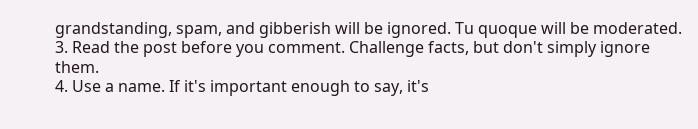grandstanding, spam, and gibberish will be ignored. Tu quoque will be moderated.
3. Read the post before you comment. Challenge facts, but don't simply ignore them.
4. Use a name. If it's important enough to say, it's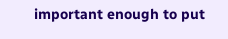important enough to put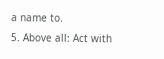a name to.
5. Above all: Act with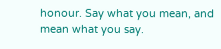honour. Say what you mean, and mean what you say.